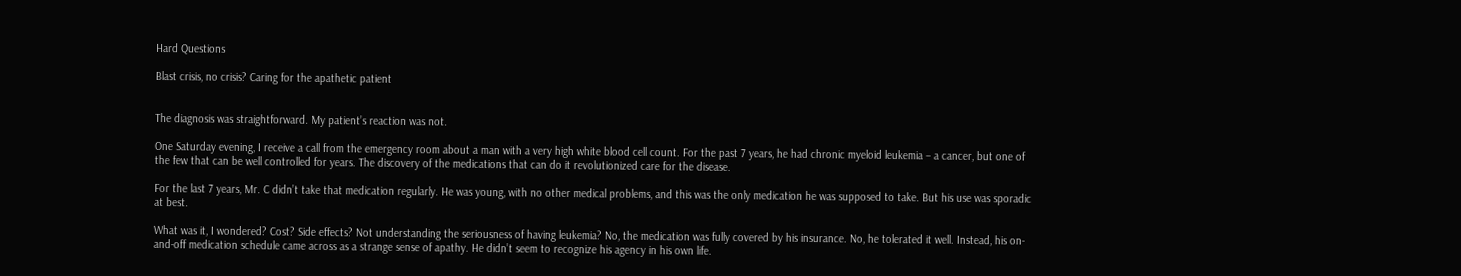Hard Questions

Blast crisis, no crisis? Caring for the apathetic patient


The diagnosis was straightforward. My patient’s reaction was not.

One Saturday evening, I receive a call from the emergency room about a man with a very high white blood cell count. For the past 7 years, he had chronic myeloid leukemia – a cancer, but one of the few that can be well controlled for years. The discovery of the medications that can do it revolutionized care for the disease.

For the last 7 years, Mr. C didn’t take that medication regularly. He was young, with no other medical problems, and this was the only medication he was supposed to take. But his use was sporadic at best.

What was it, I wondered? Cost? Side effects? Not understanding the seriousness of having leukemia? No, the medication was fully covered by his insurance. No, he tolerated it well. Instead, his on-and-off medication schedule came across as a strange sense of apathy. He didn’t seem to recognize his agency in his own life.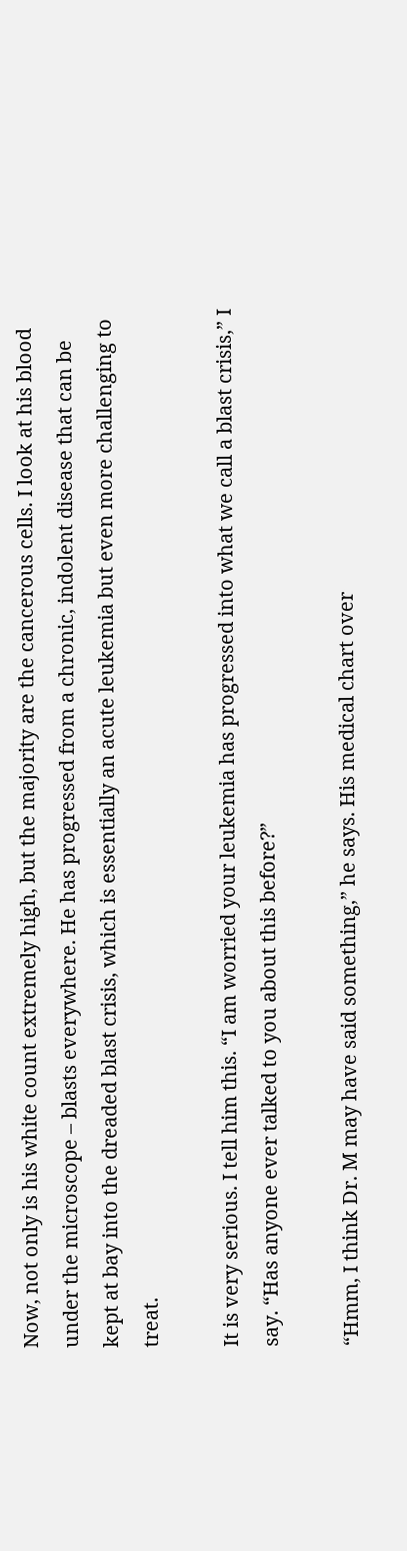Now, not only is his white count extremely high, but the majority are the cancerous cells. I look at his blood under the microscope – blasts everywhere. He has progressed from a chronic, indolent disease that can be kept at bay into the dreaded blast crisis, which is essentially an acute leukemia but even more challenging to treat.

It is very serious. I tell him this. “I am worried your leukemia has progressed into what we call a blast crisis,” I say. “Has anyone ever talked to you about this before?”

“Hmm, I think Dr. M may have said something,” he says. His medical chart over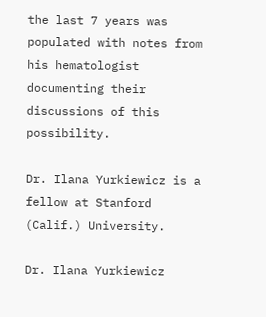the last 7 years was populated with notes from his hematologist documenting their discussions of this possibility.

Dr. Ilana Yurkiewicz is a fellow at Stanford (Calif.) University.

Dr. Ilana Yurkiewicz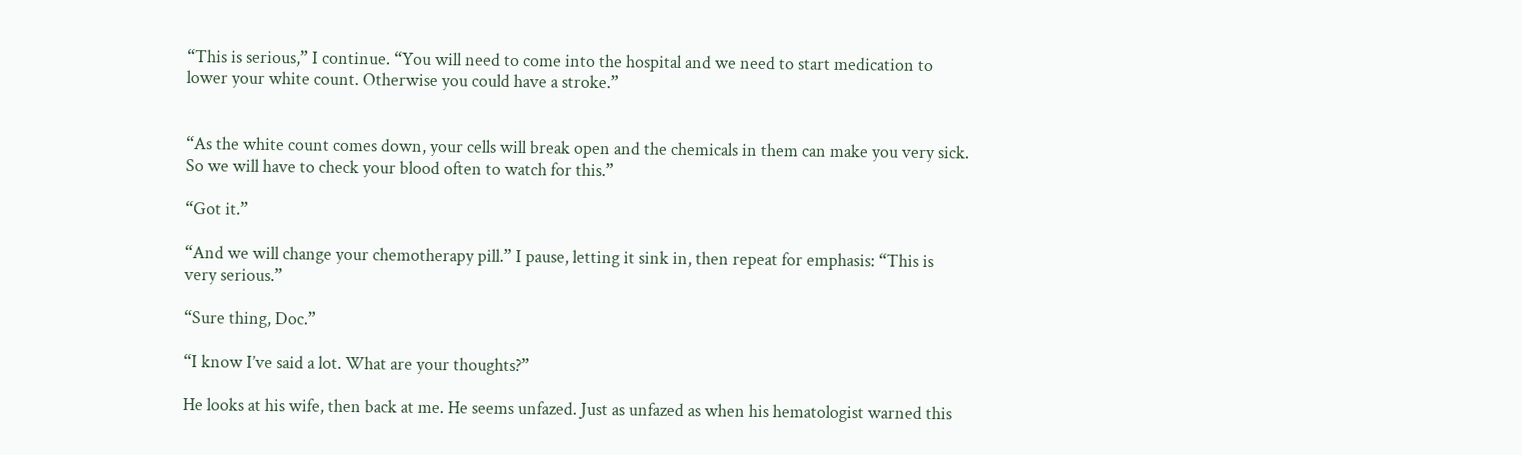“This is serious,” I continue. “You will need to come into the hospital and we need to start medication to lower your white count. Otherwise you could have a stroke.”


“As the white count comes down, your cells will break open and the chemicals in them can make you very sick. So we will have to check your blood often to watch for this.”

“Got it.”

“And we will change your chemotherapy pill.” I pause, letting it sink in, then repeat for emphasis: “This is very serious.”

“Sure thing, Doc.”

“I know I’ve said a lot. What are your thoughts?”

He looks at his wife, then back at me. He seems unfazed. Just as unfazed as when his hematologist warned this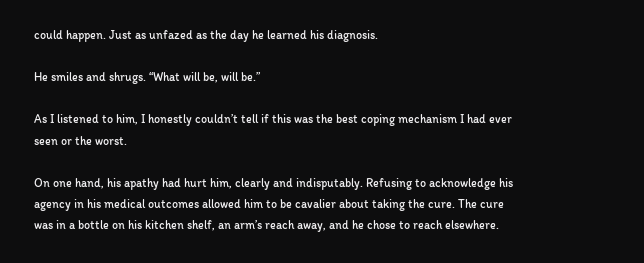could happen. Just as unfazed as the day he learned his diagnosis.

He smiles and shrugs. “What will be, will be.”

As I listened to him, I honestly couldn’t tell if this was the best coping mechanism I had ever seen or the worst.

On one hand, his apathy had hurt him, clearly and indisputably. Refusing to acknowledge his agency in his medical outcomes allowed him to be cavalier about taking the cure. The cure was in a bottle on his kitchen shelf, an arm’s reach away, and he chose to reach elsewhere.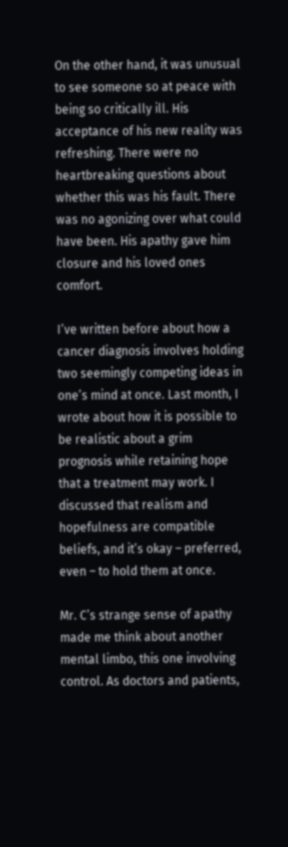On the other hand, it was unusual to see someone so at peace with being so critically ill. His acceptance of his new reality was refreshing. There were no heartbreaking questions about whether this was his fault. There was no agonizing over what could have been. His apathy gave him closure and his loved ones comfort.

I’ve written before about how a cancer diagnosis involves holding two seemingly competing ideas in one’s mind at once. Last month, I wrote about how it is possible to be realistic about a grim prognosis while retaining hope that a treatment may work. I discussed that realism and hopefulness are compatible beliefs, and it’s okay – preferred, even – to hold them at once.

Mr. C’s strange sense of apathy made me think about another mental limbo, this one involving control. As doctors and patients,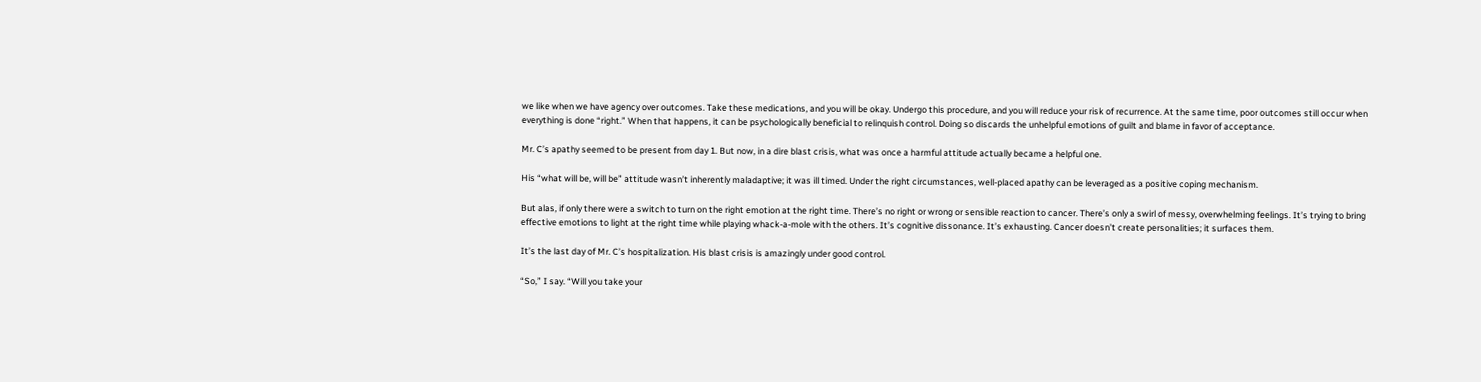we like when we have agency over outcomes. Take these medications, and you will be okay. Undergo this procedure, and you will reduce your risk of recurrence. At the same time, poor outcomes still occur when everything is done “right.” When that happens, it can be psychologically beneficial to relinquish control. Doing so discards the unhelpful emotions of guilt and blame in favor of acceptance.

Mr. C’s apathy seemed to be present from day 1. But now, in a dire blast crisis, what was once a harmful attitude actually became a helpful one.

His “what will be, will be” attitude wasn’t inherently maladaptive; it was ill timed. Under the right circumstances, well-placed apathy can be leveraged as a positive coping mechanism.

But alas, if only there were a switch to turn on the right emotion at the right time. There’s no right or wrong or sensible reaction to cancer. There’s only a swirl of messy, overwhelming feelings. It’s trying to bring effective emotions to light at the right time while playing whack-a-mole with the others. It’s cognitive dissonance. It’s exhausting. Cancer doesn’t create personalities; it surfaces them.

It’s the last day of Mr. C’s hospitalization. His blast crisis is amazingly under good control.

“So,” I say. “Will you take your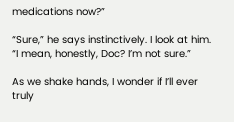medications now?”

“Sure,” he says instinctively. I look at him. “I mean, honestly, Doc? I’m not sure.”

As we shake hands, I wonder if I’ll ever truly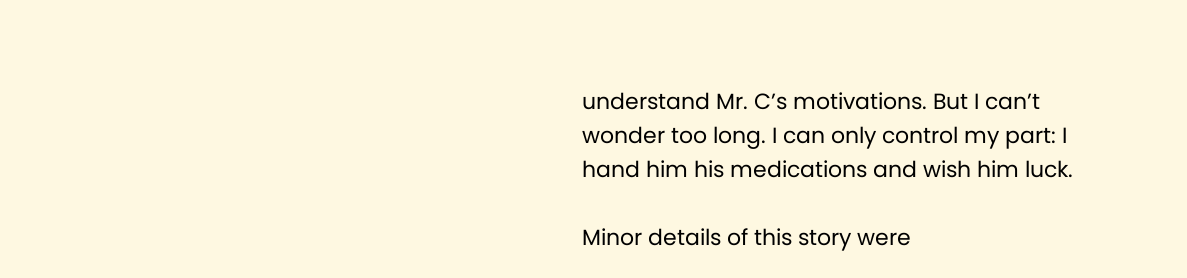understand Mr. C’s motivations. But I can’t wonder too long. I can only control my part: I hand him his medications and wish him luck.

Minor details of this story were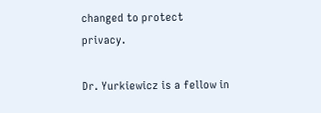changed to protect privacy.

Dr. Yurkiewicz is a fellow in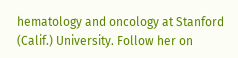hematology and oncology at Stanford (Calif.) University. Follow her on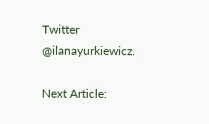Twitter @ilanayurkiewicz.

Next Article: